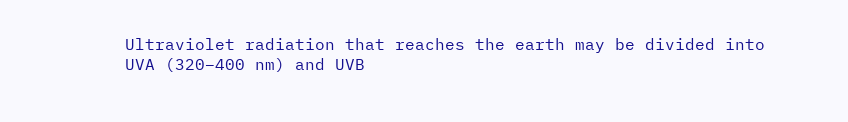Ultraviolet radiation that reaches the earth may be divided into
UVA (320–400 nm) and UVB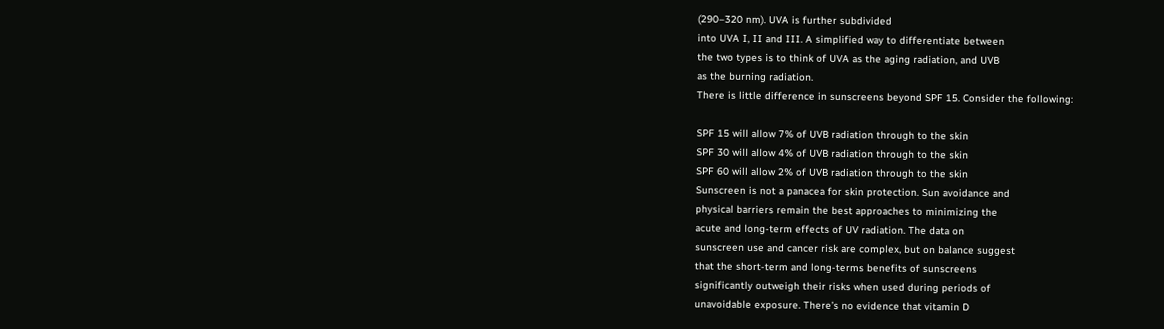(290–320 nm). UVA is further subdivided
into UVA I, II and III. A simplified way to differentiate between
the two types is to think of UVA as the aging radiation, and UVB
as the burning radiation.
There is little difference in sunscreens beyond SPF 15. Consider the following:

SPF 15 will allow 7% of UVB radiation through to the skin
SPF 30 will allow 4% of UVB radiation through to the skin
SPF 60 will allow 2% of UVB radiation through to the skin
Sunscreen is not a panacea for skin protection. Sun avoidance and
physical barriers remain the best approaches to minimizing the
acute and long-term effects of UV radiation. The data on
sunscreen use and cancer risk are complex, but on balance suggest
that the short-term and long-terms benefits of sunscreens
significantly outweigh their risks when used during periods of
unavoidable exposure. There’s no evidence that vitamin D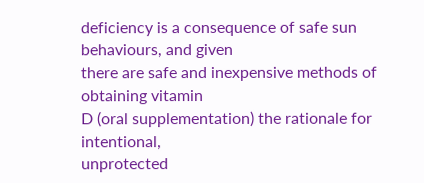deficiency is a consequence of safe sun behaviours, and given
there are safe and inexpensive methods of obtaining vitamin
D (oral supplementation) the rationale for intentional,
unprotected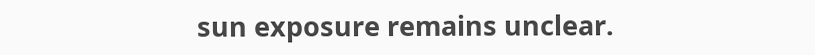sun exposure remains unclear.